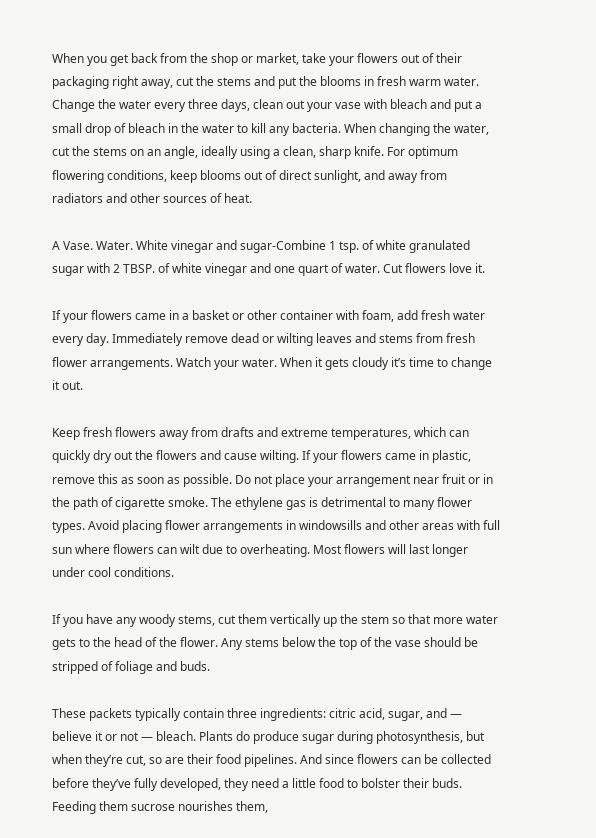When you get back from the shop or market, take your flowers out of their packaging right away, cut the stems and put the blooms in fresh warm water. Change the water every three days, clean out your vase with bleach and put a small drop of bleach in the water to kill any bacteria. When changing the water, cut the stems on an angle, ideally using a clean, sharp knife. For optimum flowering conditions, keep blooms out of direct sunlight, and away from radiators and other sources of heat.

A Vase. Water. White vinegar and sugar-Combine 1 tsp. of white granulated sugar with 2 TBSP. of white vinegar and one quart of water. Cut flowers love it.

If your flowers came in a basket or other container with foam, add fresh water every day. Immediately remove dead or wilting leaves and stems from fresh flower arrangements. Watch your water. When it gets cloudy it’s time to change it out.

Keep fresh flowers away from drafts and extreme temperatures, which can quickly dry out the flowers and cause wilting. If your flowers came in plastic, remove this as soon as possible. Do not place your arrangement near fruit or in the path of cigarette smoke. The ethylene gas is detrimental to many flower types. Avoid placing flower arrangements in windowsills and other areas with full sun where flowers can wilt due to overheating. Most flowers will last longer under cool conditions.

If you have any woody stems, cut them vertically up the stem so that more water gets to the head of the flower. Any stems below the top of the vase should be stripped of foliage and buds.

These packets typically contain three ingredients: citric acid, sugar, and — believe it or not — bleach. Plants do produce sugar during photosynthesis, but when they’re cut, so are their food pipelines. And since flowers can be collected before they’ve fully developed, they need a little food to bolster their buds. Feeding them sucrose nourishes them,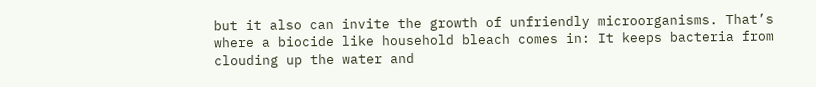but it also can invite the growth of unfriendly microorganisms. That’s where a biocide like household bleach comes in: It keeps bacteria from clouding up the water and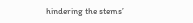hindering the stems’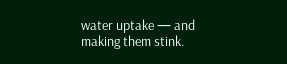water uptake — and making them stink.